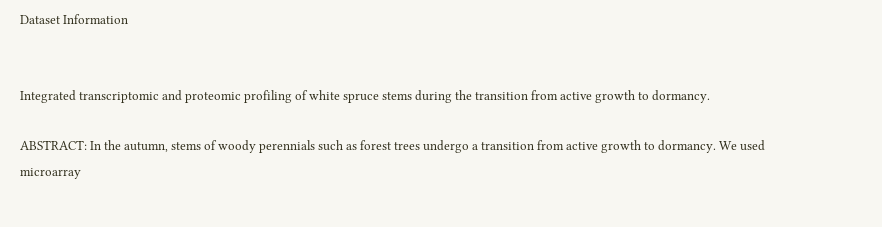Dataset Information


Integrated transcriptomic and proteomic profiling of white spruce stems during the transition from active growth to dormancy.

ABSTRACT: In the autumn, stems of woody perennials such as forest trees undergo a transition from active growth to dormancy. We used microarray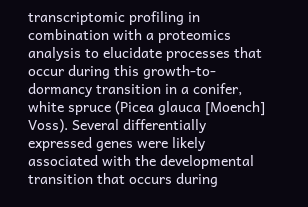transcriptomic profiling in combination with a proteomics analysis to elucidate processes that occur during this growth-to-dormancy transition in a conifer, white spruce (Picea glauca [Moench] Voss). Several differentially expressed genes were likely associated with the developmental transition that occurs during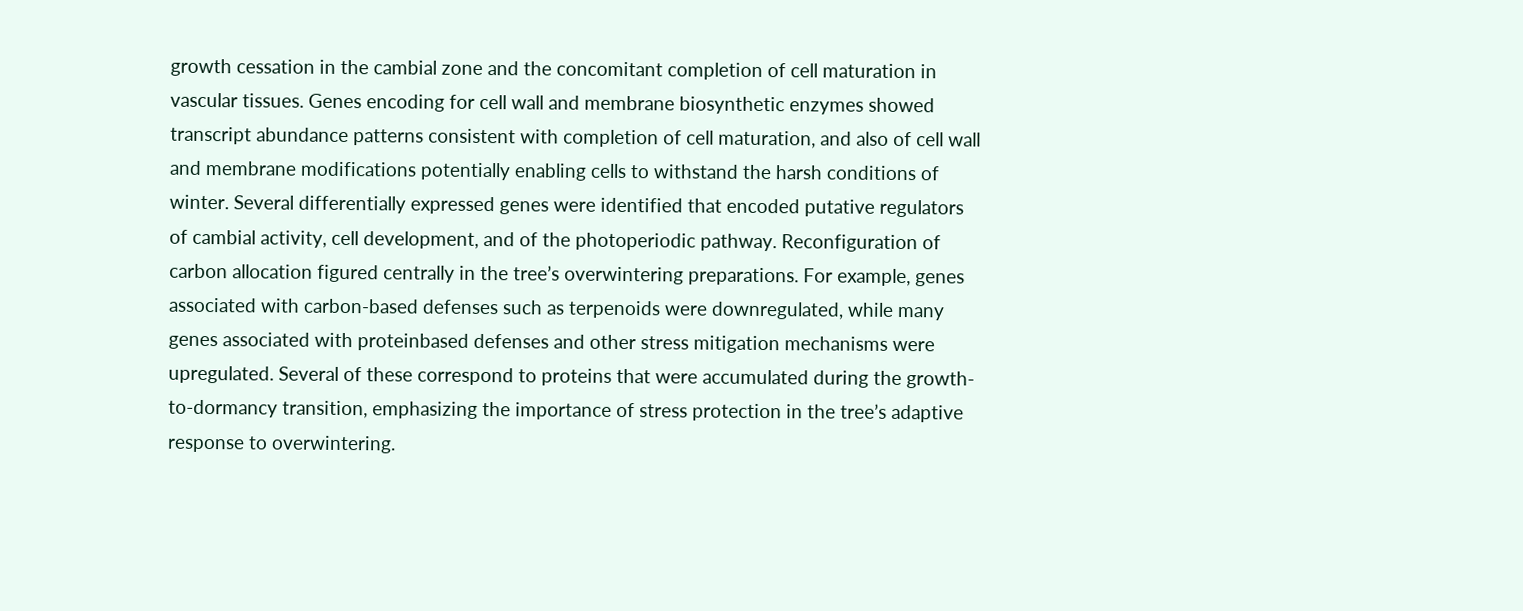growth cessation in the cambial zone and the concomitant completion of cell maturation in vascular tissues. Genes encoding for cell wall and membrane biosynthetic enzymes showed transcript abundance patterns consistent with completion of cell maturation, and also of cell wall and membrane modifications potentially enabling cells to withstand the harsh conditions of winter. Several differentially expressed genes were identified that encoded putative regulators of cambial activity, cell development, and of the photoperiodic pathway. Reconfiguration of carbon allocation figured centrally in the tree’s overwintering preparations. For example, genes associated with carbon-based defenses such as terpenoids were downregulated, while many genes associated with proteinbased defenses and other stress mitigation mechanisms were upregulated. Several of these correspond to proteins that were accumulated during the growth-to-dormancy transition, emphasizing the importance of stress protection in the tree’s adaptive response to overwintering.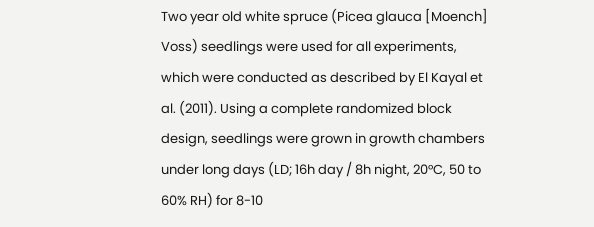Two year old white spruce (Picea glauca [Moench] Voss) seedlings were used for all experiments, which were conducted as described by El Kayal et al. (2011). Using a complete randomized block design, seedlings were grown in growth chambers under long days (LD; 16h day / 8h night, 20°C, 50 to 60% RH) for 8-10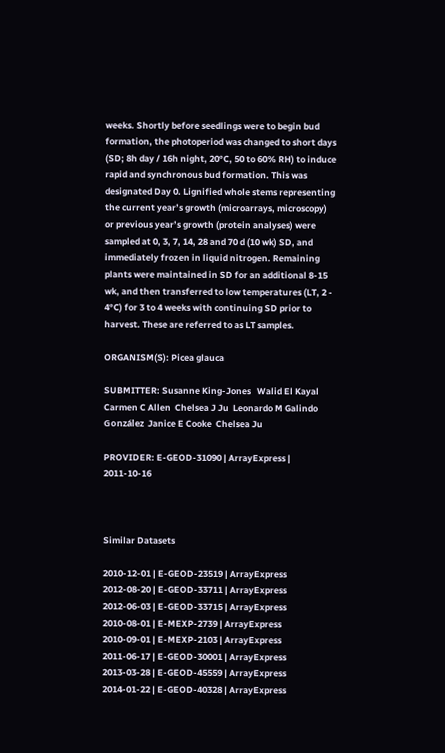weeks. Shortly before seedlings were to begin bud formation, the photoperiod was changed to short days (SD; 8h day / 16h night, 20°C, 50 to 60% RH) to induce rapid and synchronous bud formation. This was designated Day 0. Lignified whole stems representing the current year’s growth (microarrays, microscopy) or previous year’s growth (protein analyses) were sampled at 0, 3, 7, 14, 28 and 70 d (10 wk) SD, and immediately frozen in liquid nitrogen. Remaining plants were maintained in SD for an additional 8-15 wk, and then transferred to low temperatures (LT, 2 - 4°C) for 3 to 4 weeks with continuing SD prior to harvest. These are referred to as LT samples.

ORGANISM(S): Picea glauca

SUBMITTER: Susanne King-Jones   Walid El Kayal  Carmen C Allen  Chelsea J Ju  Leonardo M Galindo González  Janice E Cooke  Chelsea Ju

PROVIDER: E-GEOD-31090 | ArrayExpress | 2011-10-16



Similar Datasets

2010-12-01 | E-GEOD-23519 | ArrayExpress
2012-08-20 | E-GEOD-33711 | ArrayExpress
2012-06-03 | E-GEOD-33715 | ArrayExpress
2010-08-01 | E-MEXP-2739 | ArrayExpress
2010-09-01 | E-MEXP-2103 | ArrayExpress
2011-06-17 | E-GEOD-30001 | ArrayExpress
2013-03-28 | E-GEOD-45559 | ArrayExpress
2014-01-22 | E-GEOD-40328 | ArrayExpress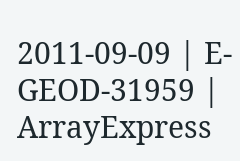2011-09-09 | E-GEOD-31959 | ArrayExpress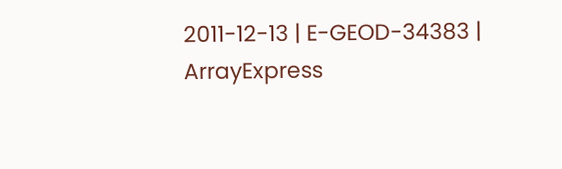2011-12-13 | E-GEOD-34383 | ArrayExpress